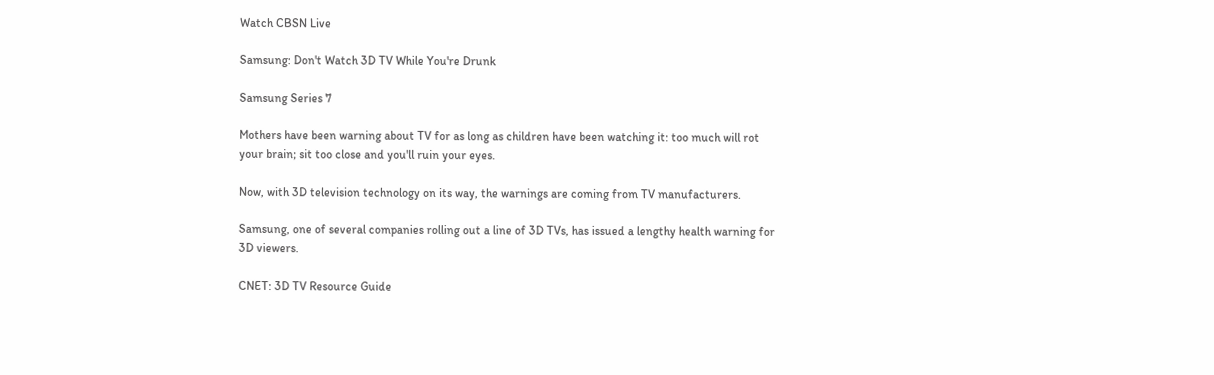Watch CBSN Live

Samsung: Don't Watch 3D TV While You're Drunk

Samsung Series 7

Mothers have been warning about TV for as long as children have been watching it: too much will rot your brain; sit too close and you'll ruin your eyes.

Now, with 3D television technology on its way, the warnings are coming from TV manufacturers.

Samsung, one of several companies rolling out a line of 3D TVs, has issued a lengthy health warning for 3D viewers.

CNET: 3D TV Resource Guide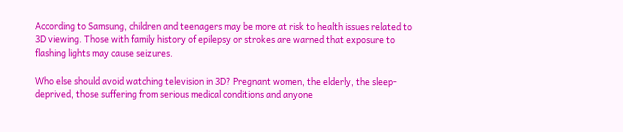According to Samsung, children and teenagers may be more at risk to health issues related to 3D viewing. Those with family history of epilepsy or strokes are warned that exposure to flashing lights may cause seizures.

Who else should avoid watching television in 3D? Pregnant women, the elderly, the sleep-deprived, those suffering from serious medical conditions and anyone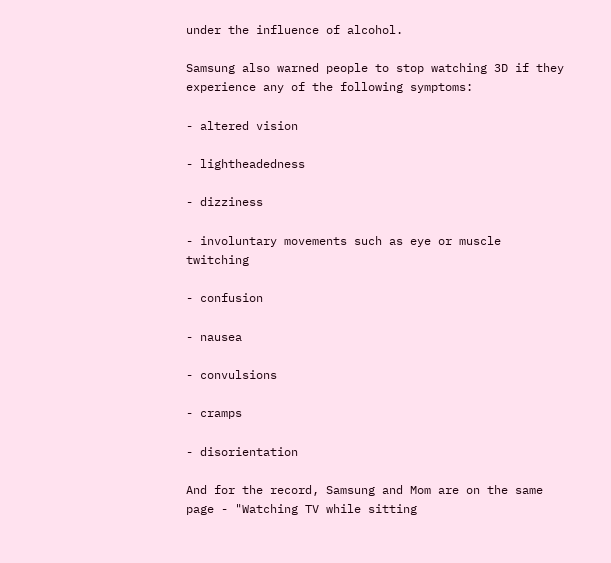under the influence of alcohol.

Samsung also warned people to stop watching 3D if they experience any of the following symptoms:

- altered vision

- lightheadedness

- dizziness

- involuntary movements such as eye or muscle twitching

- confusion

- nausea

- convulsions

- cramps

- disorientation

And for the record, Samsung and Mom are on the same page - "Watching TV while sitting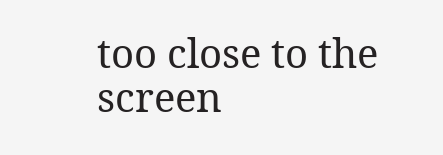too close to the screen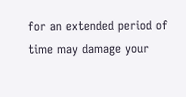for an extended period of time may damage your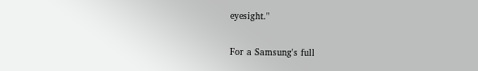eyesight."

For a Samsung's full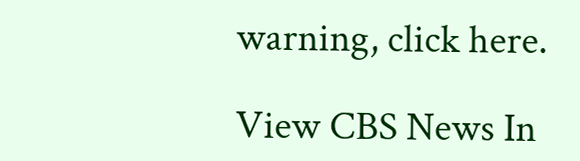warning, click here.

View CBS News In